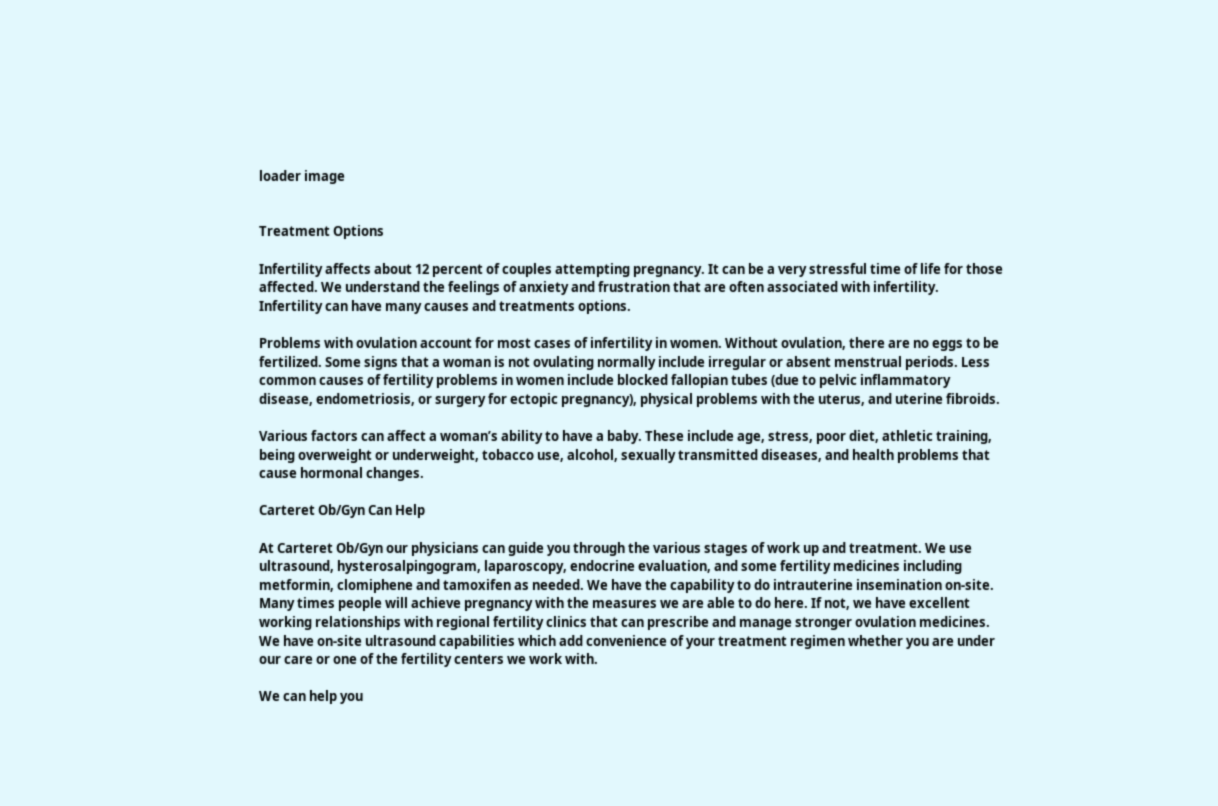loader image


Treatment Options

Infertility affects about 12 percent of couples attempting pregnancy. It can be a very stressful time of life for those affected. We understand the feelings of anxiety and frustration that are often associated with infertility. Infertility can have many causes and treatments options.

Problems with ovulation account for most cases of infertility in women. Without ovulation, there are no eggs to be fertilized. Some signs that a woman is not ovulating normally include irregular or absent menstrual periods. Less common causes of fertility problems in women include blocked fallopian tubes (due to pelvic inflammatory disease, endometriosis, or surgery for ectopic pregnancy), physical problems with the uterus, and uterine fibroids.

Various factors can affect a woman’s ability to have a baby. These include age, stress, poor diet, athletic training, being overweight or underweight, tobacco use, alcohol, sexually transmitted diseases, and health problems that cause hormonal changes.

Carteret Ob/Gyn Can Help

At Carteret Ob/Gyn our physicians can guide you through the various stages of work up and treatment. We use ultrasound, hysterosalpingogram, laparoscopy, endocrine evaluation, and some fertility medicines including metformin, clomiphene and tamoxifen as needed. We have the capability to do intrauterine insemination on-site. Many times people will achieve pregnancy with the measures we are able to do here. If not, we have excellent working relationships with regional fertility clinics that can prescribe and manage stronger ovulation medicines. We have on-site ultrasound capabilities which add convenience of your treatment regimen whether you are under our care or one of the fertility centers we work with.

We can help you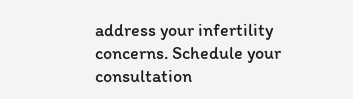address your infertility concerns. Schedule your consultation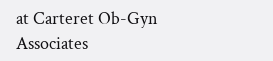at Carteret Ob-Gyn Associates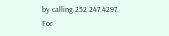by calling 252.247.4297. For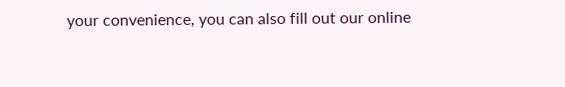your convenience, you can also fill out our online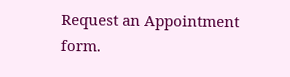Request an Appointment form.